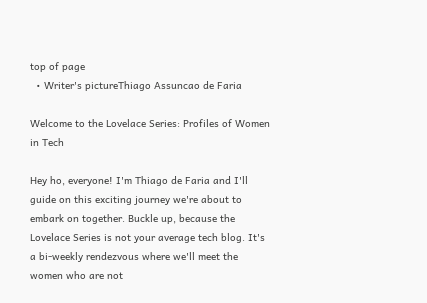top of page
  • Writer's pictureThiago Assuncao de Faria

Welcome to the Lovelace Series: Profiles of Women in Tech

Hey ho, everyone! I'm Thiago de Faria and I'll guide on this exciting journey we're about to embark on together. Buckle up, because the Lovelace Series is not your average tech blog. It's a bi-weekly rendezvous where we'll meet the women who are not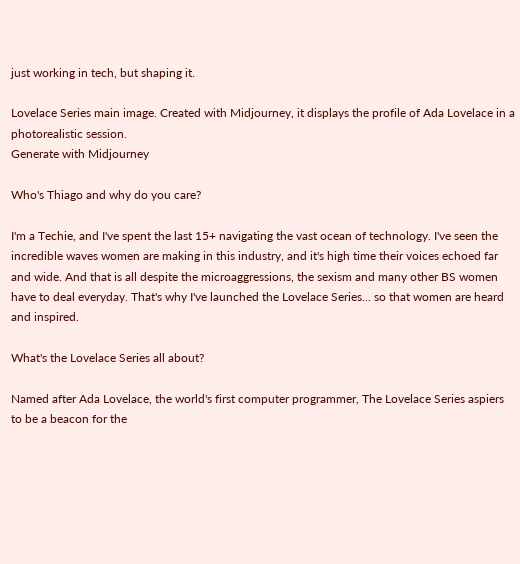just working in tech, but shaping it.

Lovelace Series main image. Created with Midjourney, it displays the profile of Ada Lovelace in a photorealistic session.
Generate with Midjourney

Who's Thiago and why do you care?

I'm a Techie, and I've spent the last 15+ navigating the vast ocean of technology. I've seen the incredible waves women are making in this industry, and it's high time their voices echoed far and wide. And that is all despite the microaggressions, the sexism and many other BS women have to deal everyday. That's why I've launched the Lovelace Series... so that women are heard and inspired.

What's the Lovelace Series all about?

Named after Ada Lovelace, the world's first computer programmer, The Lovelace Series aspiers to be a beacon for the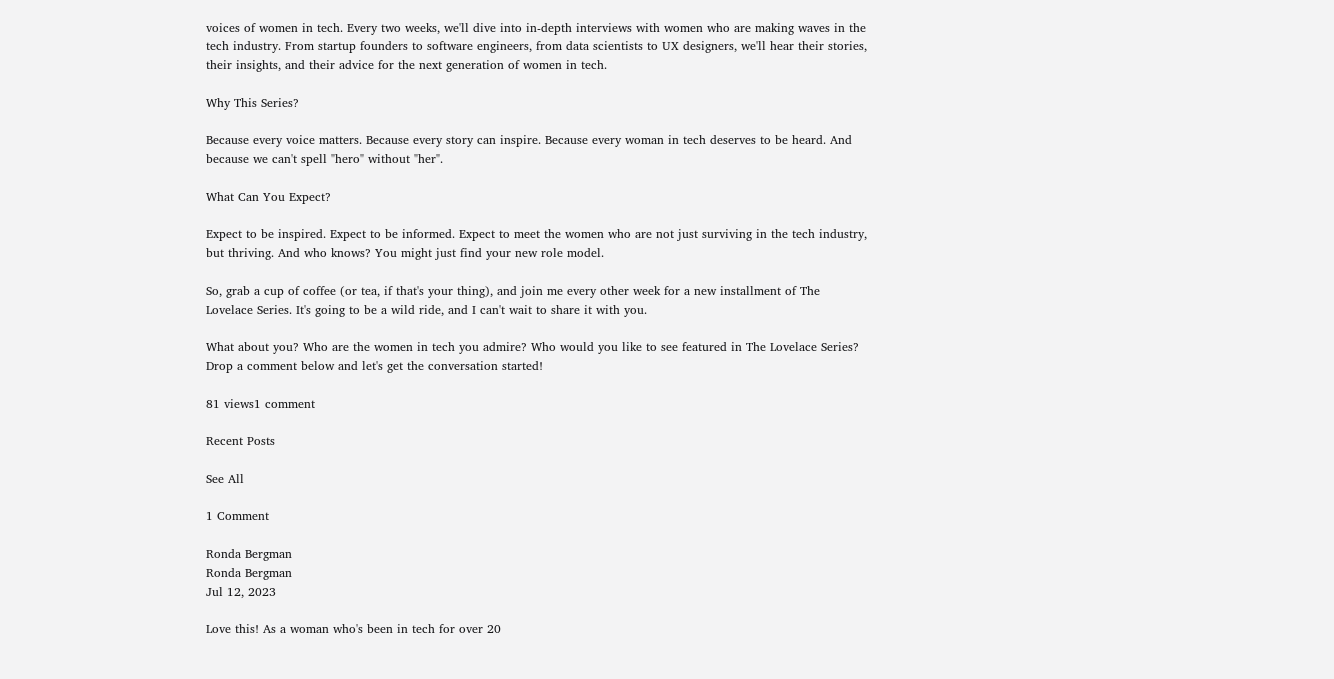voices of women in tech. Every two weeks, we'll dive into in-depth interviews with women who are making waves in the tech industry. From startup founders to software engineers, from data scientists to UX designers, we'll hear their stories, their insights, and their advice for the next generation of women in tech.

Why This Series?

Because every voice matters. Because every story can inspire. Because every woman in tech deserves to be heard. And because we can't spell "hero" without "her".

What Can You Expect?

Expect to be inspired. Expect to be informed. Expect to meet the women who are not just surviving in the tech industry, but thriving. And who knows? You might just find your new role model.

So, grab a cup of coffee (or tea, if that's your thing), and join me every other week for a new installment of The Lovelace Series. It's going to be a wild ride, and I can't wait to share it with you.

What about you? Who are the women in tech you admire? Who would you like to see featured in The Lovelace Series? Drop a comment below and let's get the conversation started!

81 views1 comment

Recent Posts

See All

1 Comment

Ronda Bergman
Ronda Bergman
Jul 12, 2023

Love this! As a woman who's been in tech for over 20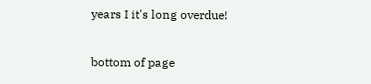years I it's long overdue!

bottom of page